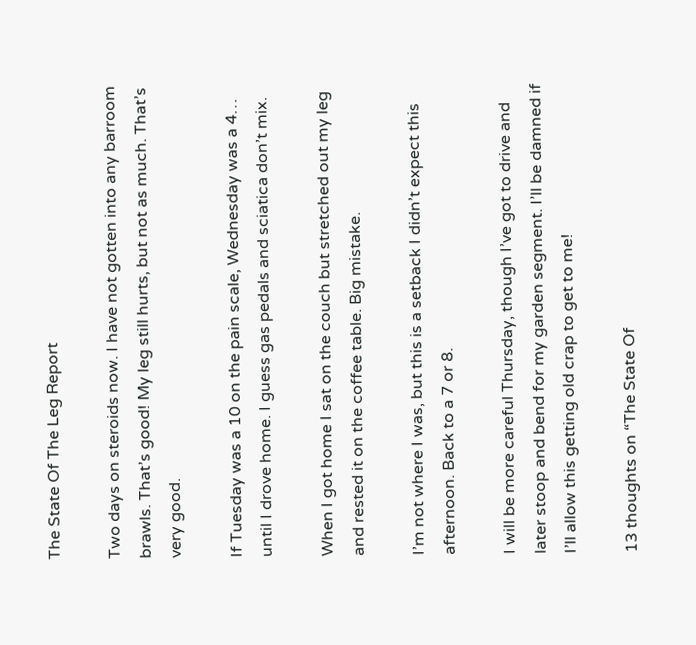The State Of The Leg Report

Two days on steroids now. I have not gotten into any barroom brawls. That’s good! My leg still hurts, but not as much. That’s very good.

If Tuesday was a 10 on the pain scale, Wednesday was a 4… until I drove home. I guess gas pedals and sciatica don’t mix.

When I got home I sat on the couch but stretched out my leg and rested it on the coffee table. Big mistake.

I’m not where I was, but this is a setback I didn’t expect this afternoon. Back to a 7 or 8.

I will be more careful Thursday, though I’ve got to drive and later stoop and bend for my garden segment. I’ll be damned if I’ll allow this getting old crap to get to me!

13 thoughts on “The State Of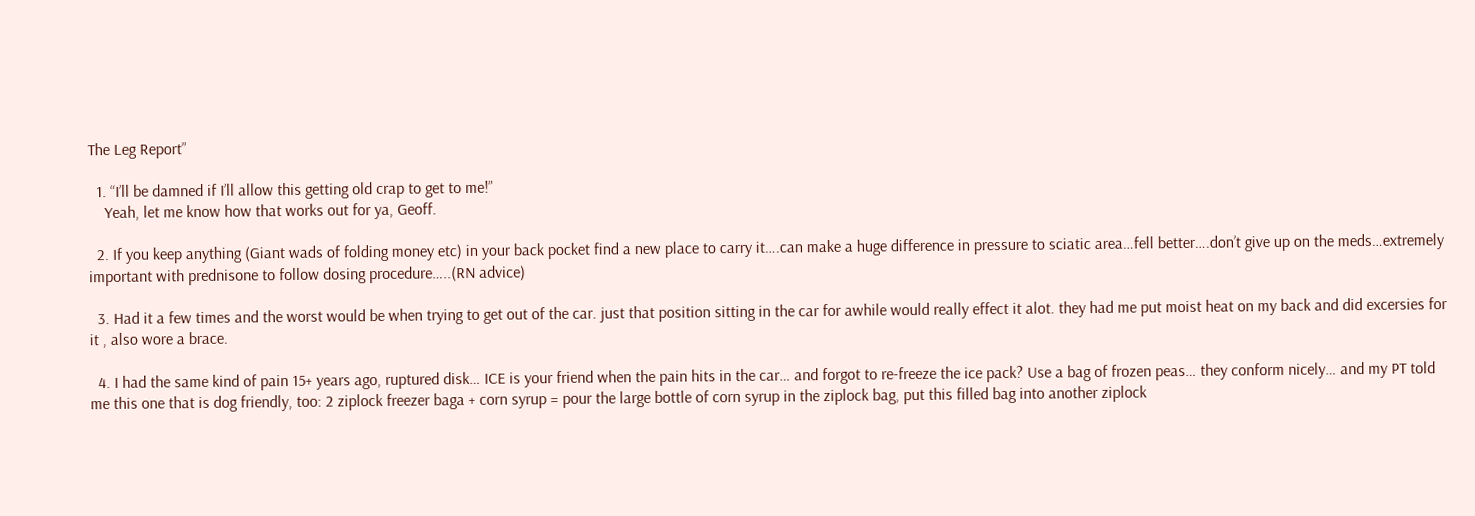The Leg Report”

  1. “I’ll be damned if I’ll allow this getting old crap to get to me!”
    Yeah, let me know how that works out for ya, Geoff.

  2. If you keep anything (Giant wads of folding money etc) in your back pocket find a new place to carry it….can make a huge difference in pressure to sciatic area…fell better….don’t give up on the meds…extremely important with prednisone to follow dosing procedure…..(RN advice)

  3. Had it a few times and the worst would be when trying to get out of the car. just that position sitting in the car for awhile would really effect it alot. they had me put moist heat on my back and did excersies for it , also wore a brace.

  4. I had the same kind of pain 15+ years ago, ruptured disk… ICE is your friend when the pain hits in the car… and forgot to re-freeze the ice pack? Use a bag of frozen peas… they conform nicely… and my PT told me this one that is dog friendly, too: 2 ziplock freezer baga + corn syrup = pour the large bottle of corn syrup in the ziplock bag, put this filled bag into another ziplock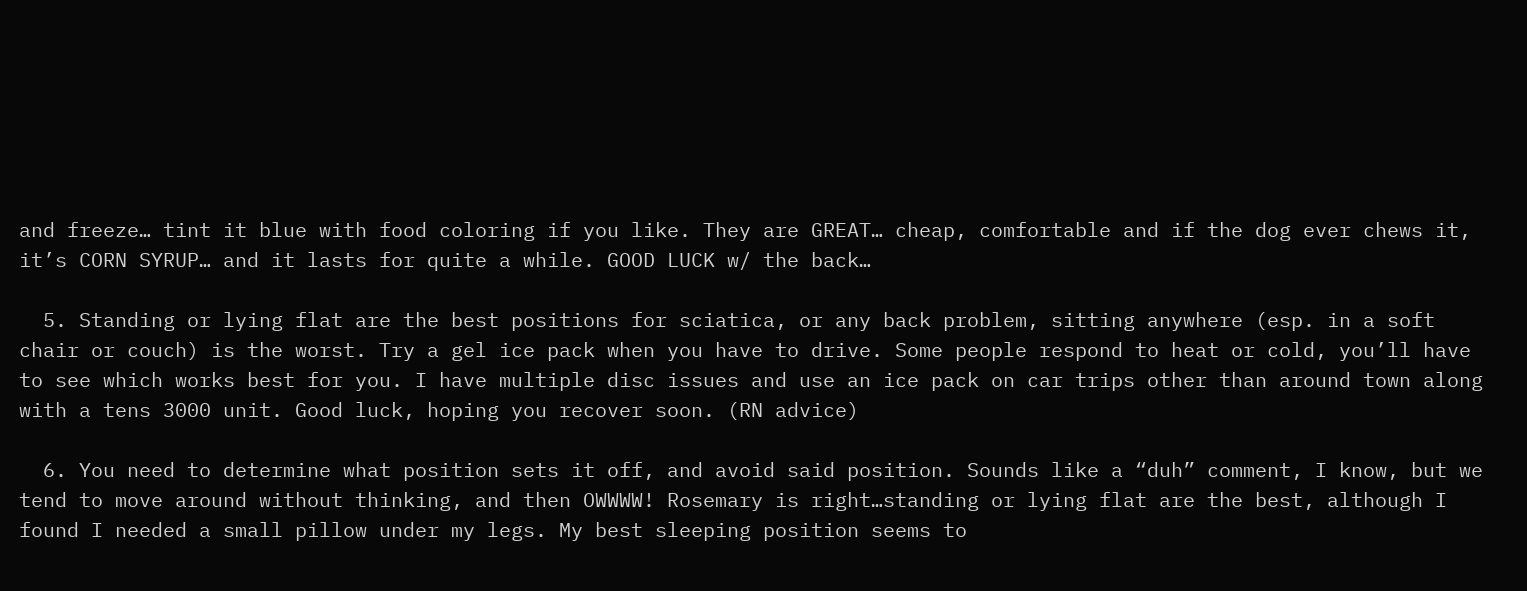and freeze… tint it blue with food coloring if you like. They are GREAT… cheap, comfortable and if the dog ever chews it, it’s CORN SYRUP… and it lasts for quite a while. GOOD LUCK w/ the back…

  5. Standing or lying flat are the best positions for sciatica, or any back problem, sitting anywhere (esp. in a soft chair or couch) is the worst. Try a gel ice pack when you have to drive. Some people respond to heat or cold, you’ll have to see which works best for you. I have multiple disc issues and use an ice pack on car trips other than around town along with a tens 3000 unit. Good luck, hoping you recover soon. (RN advice)

  6. You need to determine what position sets it off, and avoid said position. Sounds like a “duh” comment, I know, but we tend to move around without thinking, and then OWWWW! Rosemary is right…standing or lying flat are the best, although I found I needed a small pillow under my legs. My best sleeping position seems to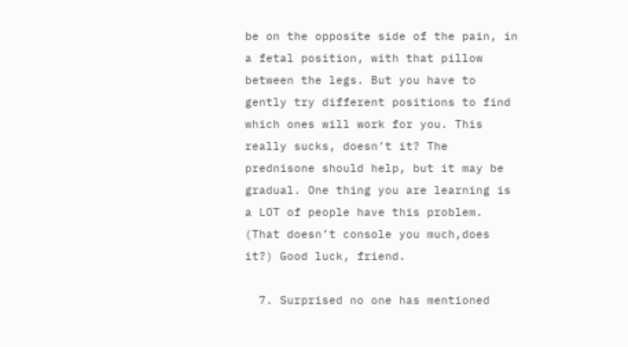be on the opposite side of the pain, in a fetal position, with that pillow between the legs. But you have to gently try different positions to find which ones will work for you. This really sucks, doesn’t it? The prednisone should help, but it may be gradual. One thing you are learning is a LOT of people have this problem. (That doesn’t console you much,does it?) Good luck, friend.

  7. Surprised no one has mentioned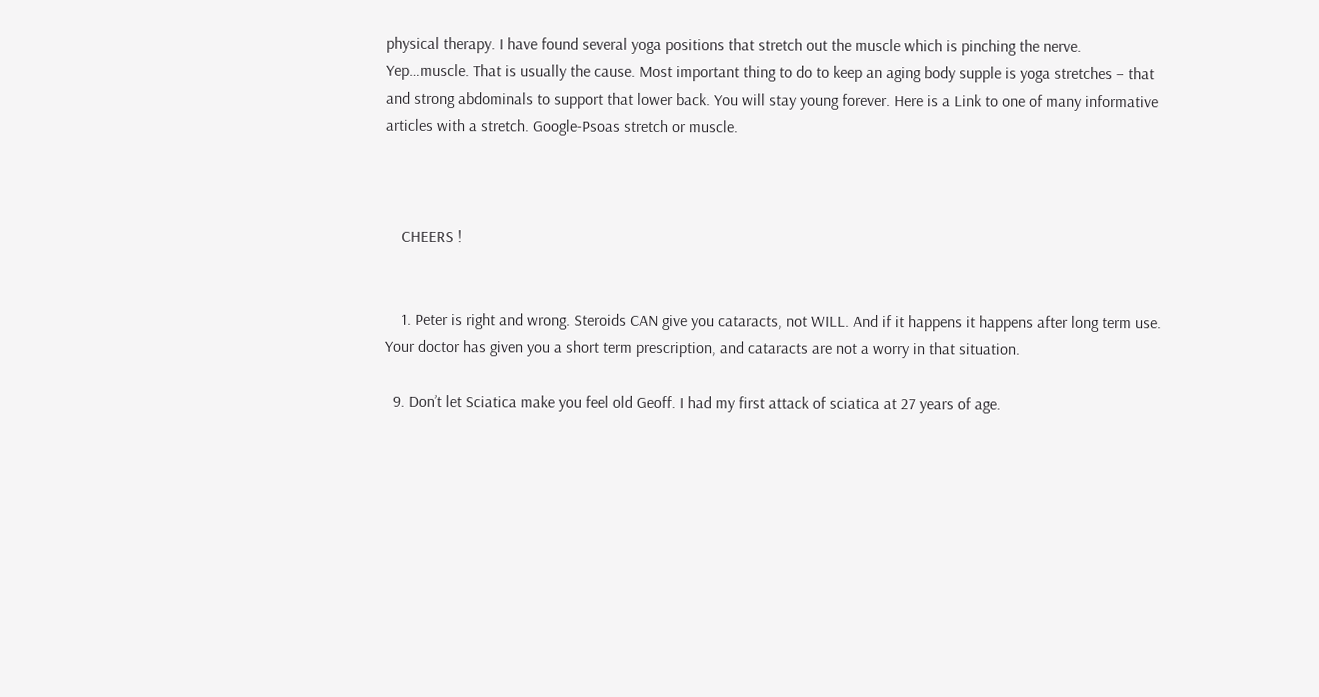physical therapy. I have found several yoga positions that stretch out the muscle which is pinching the nerve. Yep…muscle. That is usually the cause. Most important thing to do to keep an aging body supple is yoga stretches – that and strong abdominals to support that lower back. You will stay young forever. Here is a Link to one of many informative articles with a stretch. Google-Psoas stretch or muscle.



    CHEERS !


    1. Peter is right and wrong. Steroids CAN give you cataracts, not WILL. And if it happens it happens after long term use. Your doctor has given you a short term prescription, and cataracts are not a worry in that situation.

  9. Don’t let Sciatica make you feel old Geoff. I had my first attack of sciatica at 27 years of age.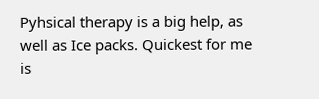Pyhsical therapy is a big help, as well as Ice packs. Quickest for me is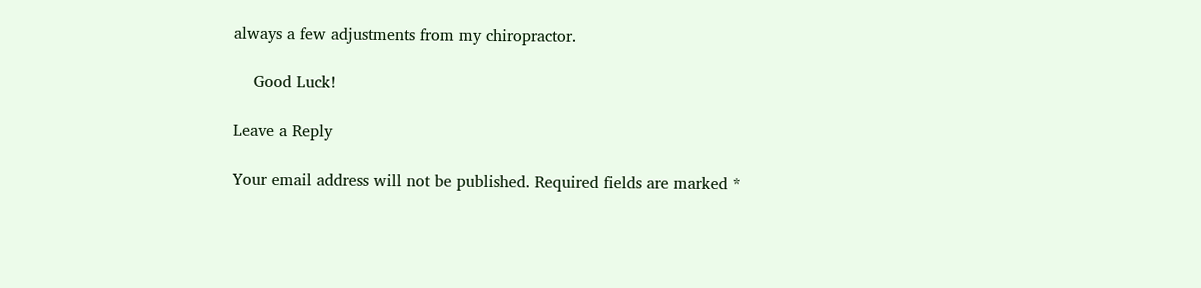always a few adjustments from my chiropractor.

    Good Luck!

Leave a Reply

Your email address will not be published. Required fields are marked *